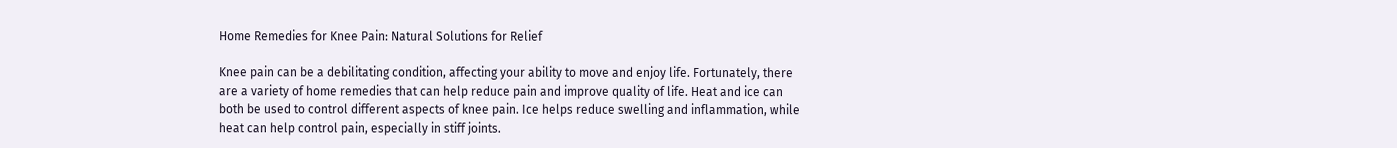Home Remedies for Knee Pain: Natural Solutions for Relief

Knee pain can be a debilitating condition, affecting your ability to move and enjoy life. Fortunately, there are a variety of home remedies that can help reduce pain and improve quality of life. Heat and ice can both be used to control different aspects of knee pain. Ice helps reduce swelling and inflammation, while heat can help control pain, especially in stiff joints.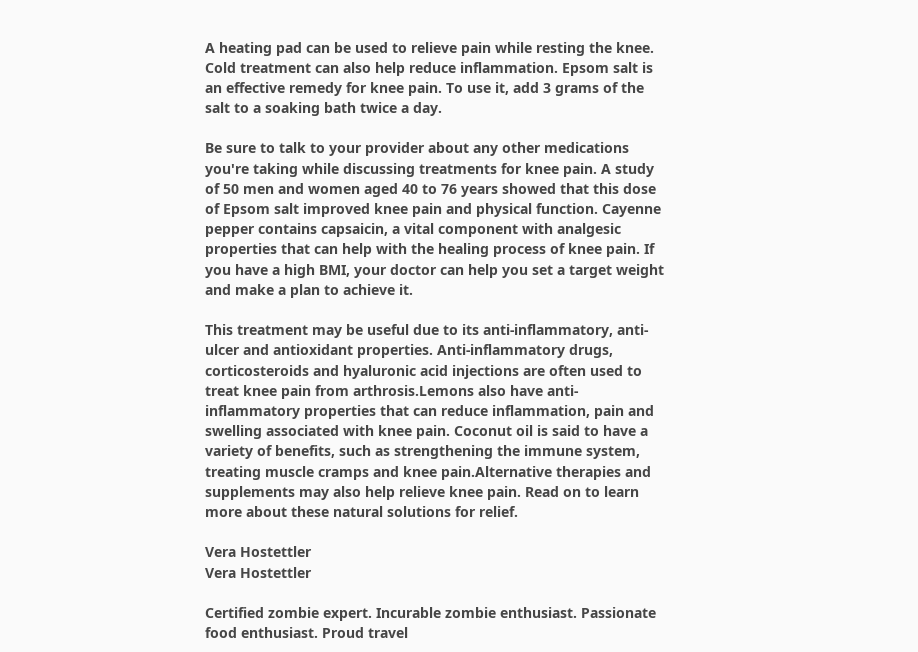A heating pad can be used to relieve pain while resting the knee. Cold treatment can also help reduce inflammation. Epsom salt is an effective remedy for knee pain. To use it, add 3 grams of the salt to a soaking bath twice a day.

Be sure to talk to your provider about any other medications you're taking while discussing treatments for knee pain. A study of 50 men and women aged 40 to 76 years showed that this dose of Epsom salt improved knee pain and physical function. Cayenne pepper contains capsaicin, a vital component with analgesic properties that can help with the healing process of knee pain. If you have a high BMI, your doctor can help you set a target weight and make a plan to achieve it.

This treatment may be useful due to its anti-inflammatory, anti-ulcer and antioxidant properties. Anti-inflammatory drugs, corticosteroids and hyaluronic acid injections are often used to treat knee pain from arthrosis.Lemons also have anti-inflammatory properties that can reduce inflammation, pain and swelling associated with knee pain. Coconut oil is said to have a variety of benefits, such as strengthening the immune system, treating muscle cramps and knee pain.Alternative therapies and supplements may also help relieve knee pain. Read on to learn more about these natural solutions for relief.

Vera Hostettler
Vera Hostettler

Certified zombie expert. Incurable zombie enthusiast. Passionate food enthusiast. Proud travel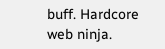buff. Hardcore web ninja.